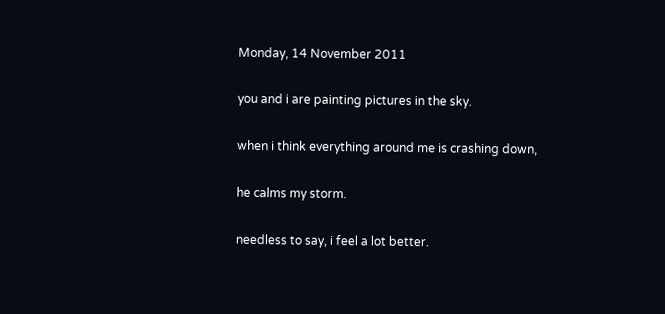Monday, 14 November 2011

you and i are painting pictures in the sky.

when i think everything around me is crashing down,

he calms my storm.

needless to say, i feel a lot better.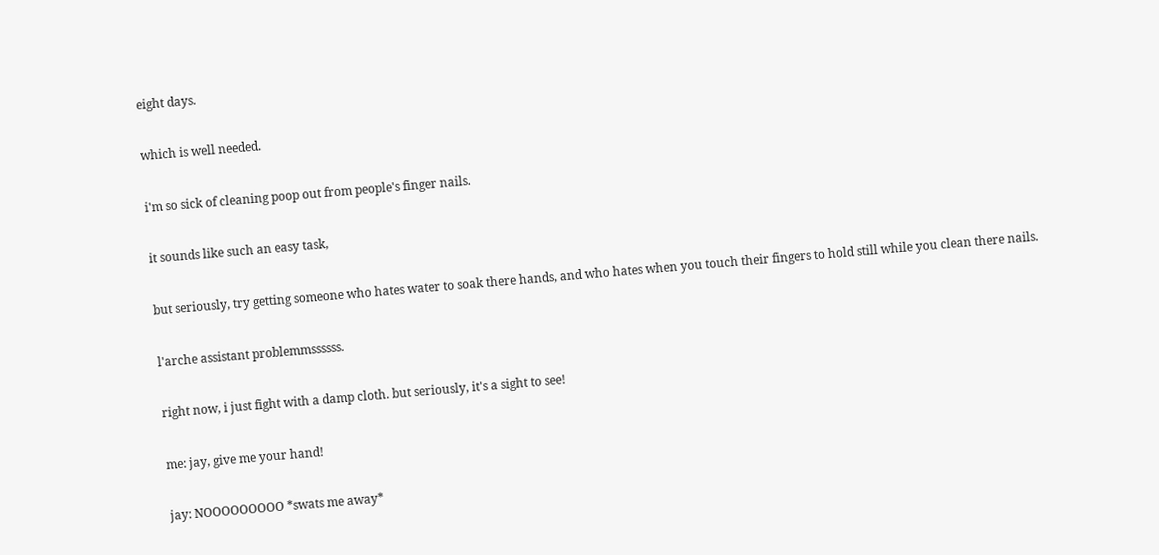eight days.

which is well needed.

i'm so sick of cleaning poop out from people's finger nails.

it sounds like such an easy task,

but seriously, try getting someone who hates water to soak there hands, and who hates when you touch their fingers to hold still while you clean there nails.

l'arche assistant problemmssssss.

right now, i just fight with a damp cloth. but seriously, it's a sight to see!

me: jay, give me your hand!

jay: NOOOOOOOOO *swats me away*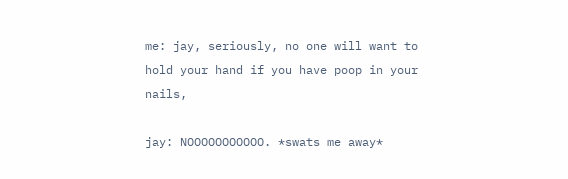me: jay, seriously, no one will want to hold your hand if you have poop in your nails,

jay: NOOOOOOOOOOO. *swats me away*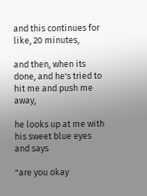and this continues for like, 20 minutes,

and then, when its done, and he's tried to hit me and push me away,

he looks up at me with his sweet blue eyes and says

"are you okay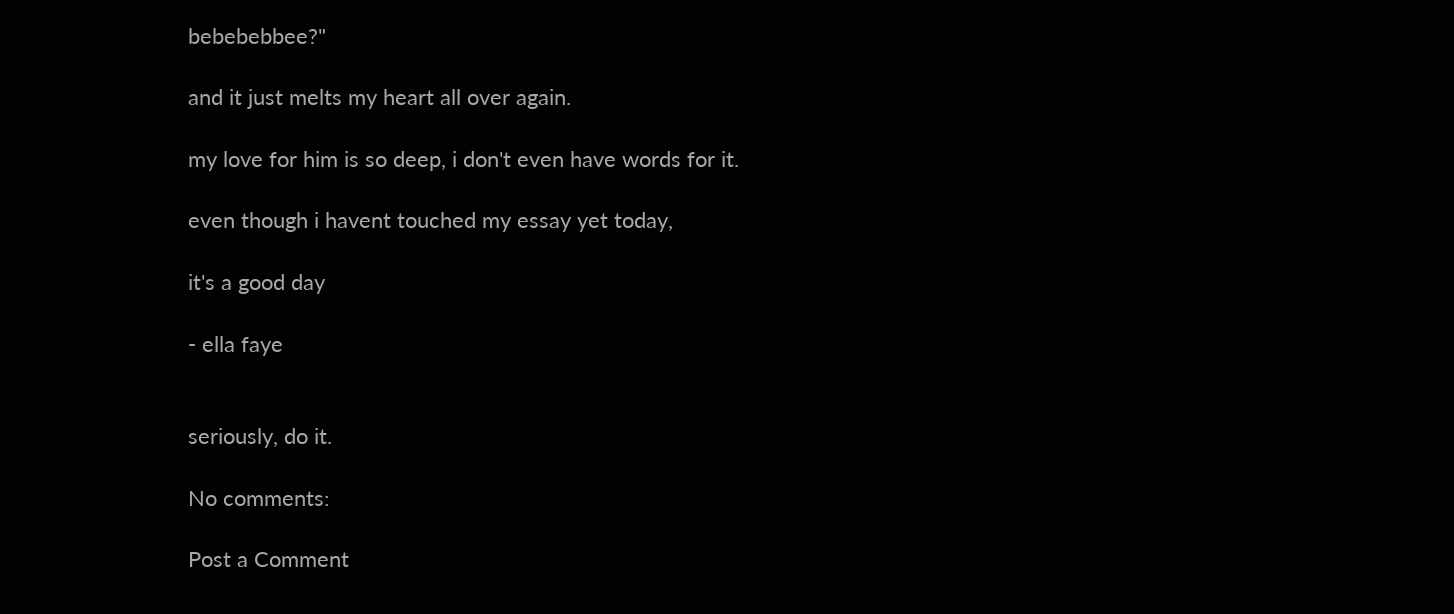bebebebbee?"

and it just melts my heart all over again.

my love for him is so deep, i don't even have words for it.

even though i havent touched my essay yet today,

it's a good day

- ella faye


seriously, do it.

No comments:

Post a Comment